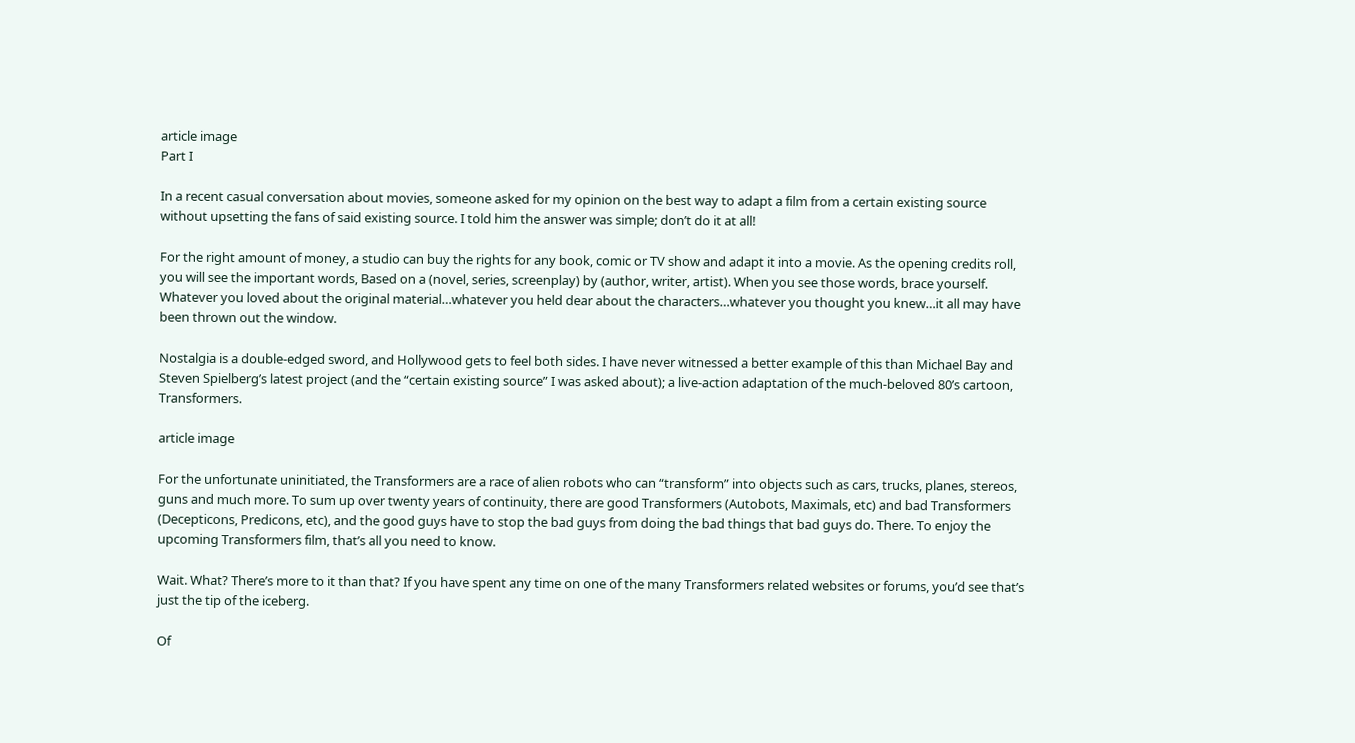article image
Part I

In a recent casual conversation about movies, someone asked for my opinion on the best way to adapt a film from a certain existing source without upsetting the fans of said existing source. I told him the answer was simple; don’t do it at all!

For the right amount of money, a studio can buy the rights for any book, comic or TV show and adapt it into a movie. As the opening credits roll, you will see the important words, Based on a (novel, series, screenplay) by (author, writer, artist). When you see those words, brace yourself. Whatever you loved about the original material…whatever you held dear about the characters…whatever you thought you knew…it all may have been thrown out the window.

Nostalgia is a double-edged sword, and Hollywood gets to feel both sides. I have never witnessed a better example of this than Michael Bay and Steven Spielberg’s latest project (and the “certain existing source” I was asked about); a live-action adaptation of the much-beloved 80’s cartoon, Transformers.

article image

For the unfortunate uninitiated, the Transformers are a race of alien robots who can “transform” into objects such as cars, trucks, planes, stereos, guns and much more. To sum up over twenty years of continuity, there are good Transformers (Autobots, Maximals, etc) and bad Transformers (Decepticons, Predicons, etc), and the good guys have to stop the bad guys from doing the bad things that bad guys do. There. To enjoy the upcoming Transformers film, that’s all you need to know.

Wait. What? There’s more to it than that? If you have spent any time on one of the many Transformers related websites or forums, you’d see that’s just the tip of the iceberg.

Of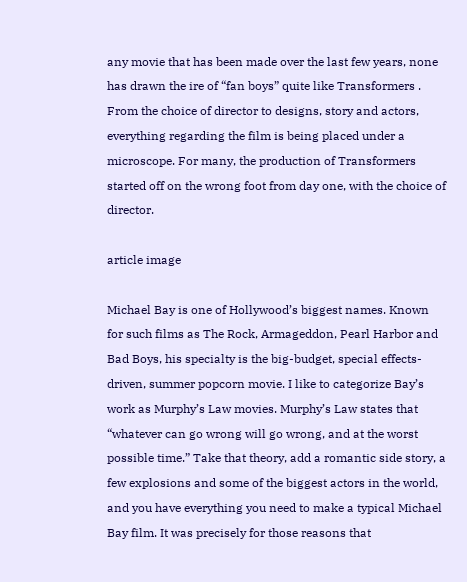any movie that has been made over the last few years, none has drawn the ire of “fan boys” quite like Transformers . From the choice of director to designs, story and actors, everything regarding the film is being placed under a microscope. For many, the production of Transformers started off on the wrong foot from day one, with the choice of director.

article image

Michael Bay is one of Hollywood’s biggest names. Known for such films as The Rock, Armageddon, Pearl Harbor and Bad Boys, his specialty is the big-budget, special effects-driven, summer popcorn movie. I like to categorize Bay’s work as Murphy’s Law movies. Murphy’s Law states that “whatever can go wrong will go wrong, and at the worst possible time.” Take that theory, add a romantic side story, a few explosions and some of the biggest actors in the world, and you have everything you need to make a typical Michael Bay film. It was precisely for those reasons that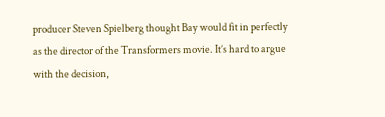producer Steven Spielberg thought Bay would fit in perfectly as the director of the Transformers movie. It’s hard to argue with the decision,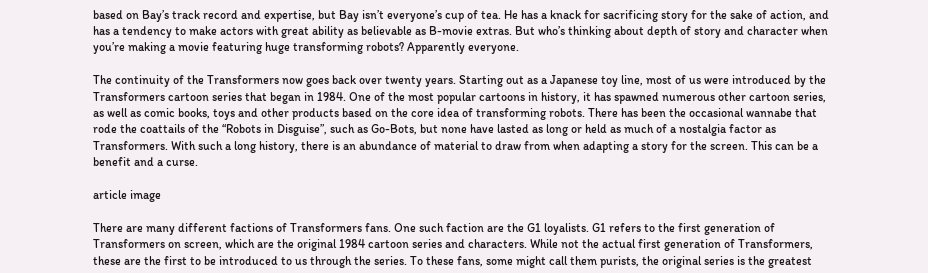based on Bay’s track record and expertise, but Bay isn’t everyone’s cup of tea. He has a knack for sacrificing story for the sake of action, and has a tendency to make actors with great ability as believable as B-movie extras. But who’s thinking about depth of story and character when you’re making a movie featuring huge transforming robots? Apparently everyone.

The continuity of the Transformers now goes back over twenty years. Starting out as a Japanese toy line, most of us were introduced by the Transformers cartoon series that began in 1984. One of the most popular cartoons in history, it has spawned numerous other cartoon series, as well as comic books, toys and other products based on the core idea of transforming robots. There has been the occasional wannabe that rode the coattails of the “Robots in Disguise”, such as Go-Bots, but none have lasted as long or held as much of a nostalgia factor as Transformers. With such a long history, there is an abundance of material to draw from when adapting a story for the screen. This can be a benefit and a curse.

article image

There are many different factions of Transformers fans. One such faction are the G1 loyalists. G1 refers to the first generation of Transformers on screen, which are the original 1984 cartoon series and characters. While not the actual first generation of Transformers, these are the first to be introduced to us through the series. To these fans, some might call them purists, the original series is the greatest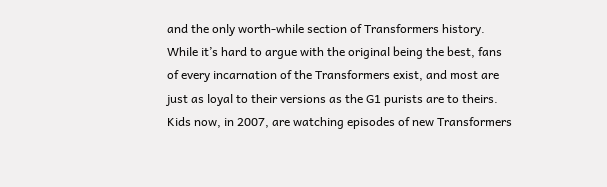and the only worth-while section of Transformers history. While it’s hard to argue with the original being the best, fans of every incarnation of the Transformers exist, and most are just as loyal to their versions as the G1 purists are to theirs. Kids now, in 2007, are watching episodes of new Transformers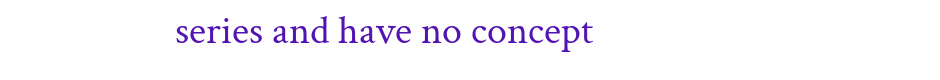series and have no concept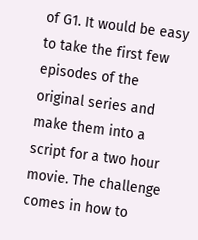of G1. It would be easy to take the first few episodes of the original series and make them into a script for a two hour movie. The challenge comes in how to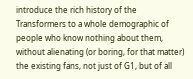introduce the rich history of the Transformers to a whole demographic of people who know nothing about them, without alienating (or boring, for that matter) the existing fans, not just of G1, but of all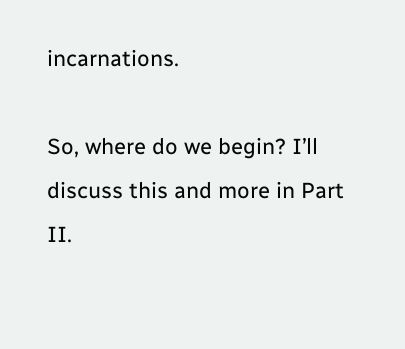incarnations.

So, where do we begin? I’ll discuss this and more in Part II.